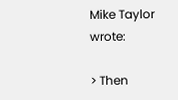Mike Taylor wrote:

> Then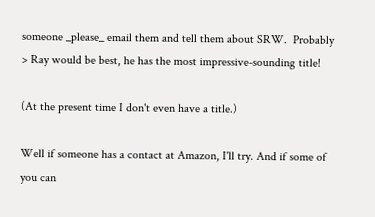someone _please_ email them and tell them about SRW.  Probably
> Ray would be best, he has the most impressive-sounding title!

(At the present time I don't even have a title.)

Well if someone has a contact at Amazon, I'll try. And if some of you can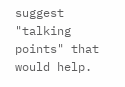suggest "talking points" that would help.